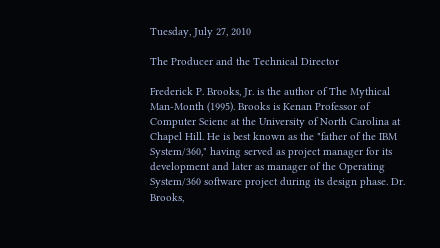Tuesday, July 27, 2010

The Producer and the Technical Director

Frederick P. Brooks, Jr. is the author of The Mythical Man-Month (1995). Brooks is Kenan Professor of Computer Scienc at the University of North Carolina at Chapel Hill. He is best known as the "father of the IBM System/360," having served as project manager for its development and later as manager of the Operating System/360 software project during its design phase. Dr. Brooks,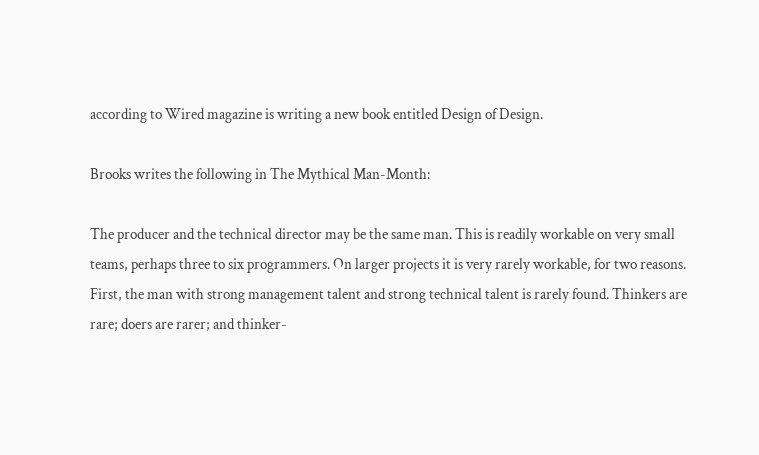according to Wired magazine is writing a new book entitled Design of Design.

Brooks writes the following in The Mythical Man-Month:

The producer and the technical director may be the same man. This is readily workable on very small teams, perhaps three to six programmers. On larger projects it is very rarely workable, for two reasons. First, the man with strong management talent and strong technical talent is rarely found. Thinkers are rare; doers are rarer; and thinker-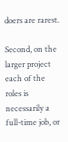doers are rarest.

Second, on the larger project each of the roles is necessarily a full-time job, or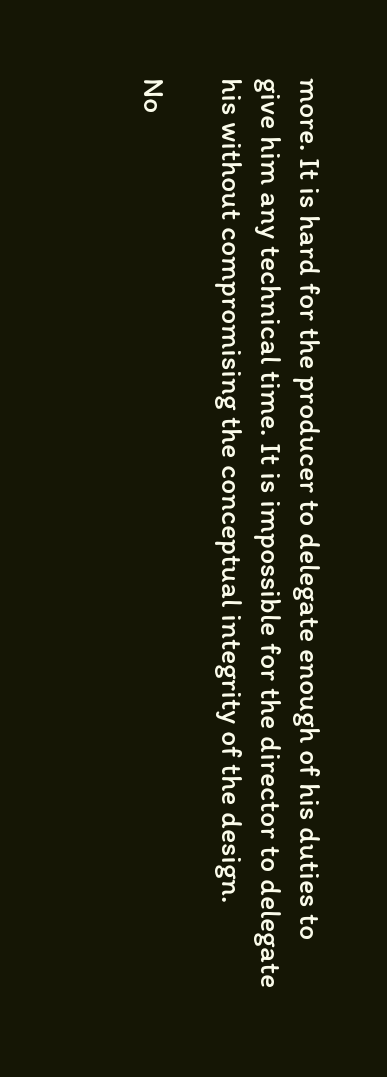more. It is hard for the producer to delegate enough of his duties to give him any technical time. It is impossible for the director to delegate his without compromising the conceptual integrity of the design.

No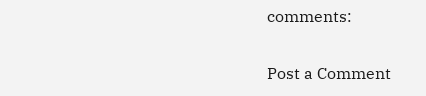comments:

Post a Comment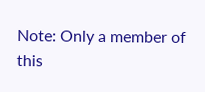Note: Only a member of this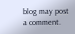blog may post a comment.